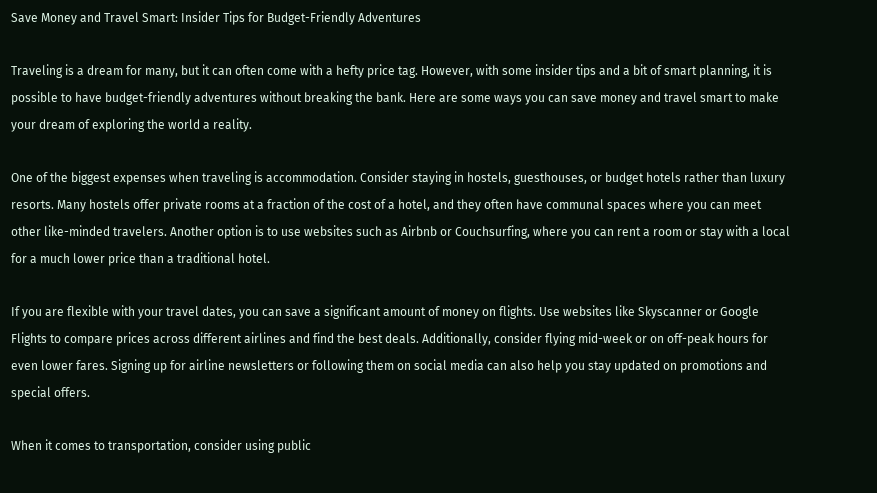Save Money and Travel Smart: Insider Tips for Budget-Friendly Adventures

Traveling is a dream for many, but it can often come with a hefty price tag. However, with some insider tips and a bit of smart planning, it is possible to have budget-friendly adventures without breaking the bank. Here are some ways you can save money and travel smart to make your dream of exploring the world a reality.

One of the biggest expenses when traveling is accommodation. Consider staying in hostels, guesthouses, or budget hotels rather than luxury resorts. Many hostels offer private rooms at a fraction of the cost of a hotel, and they often have communal spaces where you can meet other like-minded travelers. Another option is to use websites such as Airbnb or Couchsurfing, where you can rent a room or stay with a local for a much lower price than a traditional hotel.

If you are flexible with your travel dates, you can save a significant amount of money on flights. Use websites like Skyscanner or Google Flights to compare prices across different airlines and find the best deals. Additionally, consider flying mid-week or on off-peak hours for even lower fares. Signing up for airline newsletters or following them on social media can also help you stay updated on promotions and special offers.

When it comes to transportation, consider using public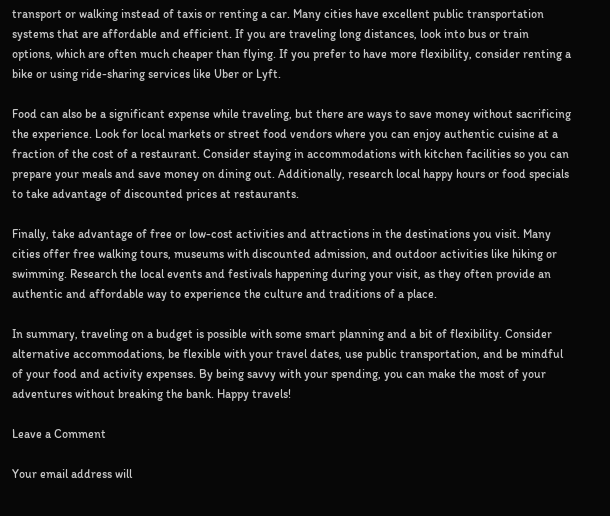transport or walking instead of taxis or renting a car. Many cities have excellent public transportation systems that are affordable and efficient. If you are traveling long distances, look into bus or train options, which are often much cheaper than flying. If you prefer to have more flexibility, consider renting a bike or using ride-sharing services like Uber or Lyft.

Food can also be a significant expense while traveling, but there are ways to save money without sacrificing the experience. Look for local markets or street food vendors where you can enjoy authentic cuisine at a fraction of the cost of a restaurant. Consider staying in accommodations with kitchen facilities so you can prepare your meals and save money on dining out. Additionally, research local happy hours or food specials to take advantage of discounted prices at restaurants.

Finally, take advantage of free or low-cost activities and attractions in the destinations you visit. Many cities offer free walking tours, museums with discounted admission, and outdoor activities like hiking or swimming. Research the local events and festivals happening during your visit, as they often provide an authentic and affordable way to experience the culture and traditions of a place.

In summary, traveling on a budget is possible with some smart planning and a bit of flexibility. Consider alternative accommodations, be flexible with your travel dates, use public transportation, and be mindful of your food and activity expenses. By being savvy with your spending, you can make the most of your adventures without breaking the bank. Happy travels!

Leave a Comment

Your email address will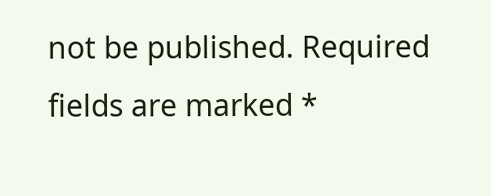not be published. Required fields are marked *